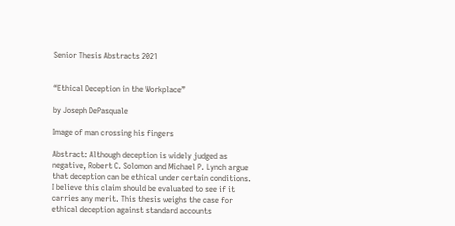Senior Thesis Abstracts 2021


“Ethical Deception in the Workplace”

by Joseph DePasquale

Image of man crossing his fingers

Abstract: Although deception is widely judged as negative, Robert C. Solomon and Michael P. Lynch argue that deception can be ethical under certain conditions. I believe this claim should be evaluated to see if it carries any merit. This thesis weighs the case for ethical deception against standard accounts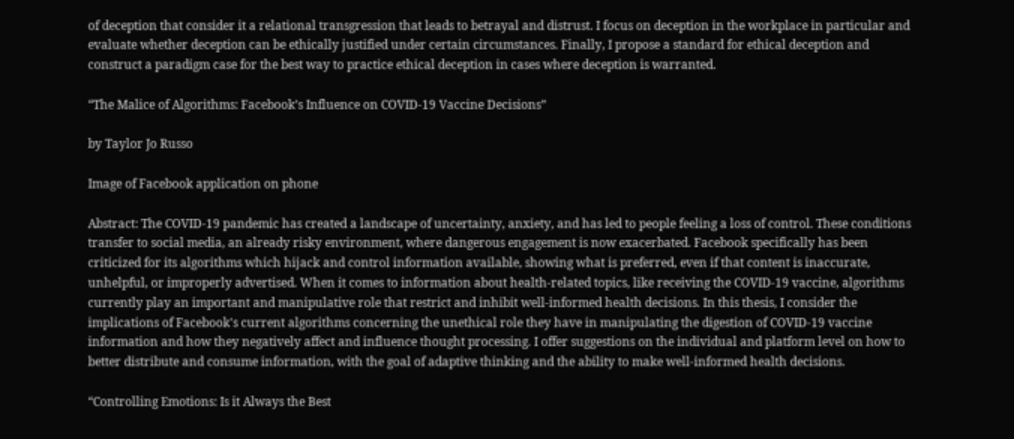of deception that consider it a relational transgression that leads to betrayal and distrust. I focus on deception in the workplace in particular and evaluate whether deception can be ethically justified under certain circumstances. Finally, I propose a standard for ethical deception and construct a paradigm case for the best way to practice ethical deception in cases where deception is warranted.

“The Malice of Algorithms: Facebook’s Influence on COVID-19 Vaccine Decisions”

by Taylor Jo Russo

Image of Facebook application on phone

Abstract: The COVID-19 pandemic has created a landscape of uncertainty, anxiety, and has led to people feeling a loss of control. These conditions transfer to social media, an already risky environment, where dangerous engagement is now exacerbated. Facebook specifically has been criticized for its algorithms which hijack and control information available, showing what is preferred, even if that content is inaccurate, unhelpful, or improperly advertised. When it comes to information about health-related topics, like receiving the COVID-19 vaccine, algorithms currently play an important and manipulative role that restrict and inhibit well-informed health decisions. In this thesis, I consider the implications of Facebook's current algorithms concerning the unethical role they have in manipulating the digestion of COVID-19 vaccine information and how they negatively affect and influence thought processing. I offer suggestions on the individual and platform level on how to better distribute and consume information, with the goal of adaptive thinking and the ability to make well-informed health decisions.

“Controlling Emotions: Is it Always the Best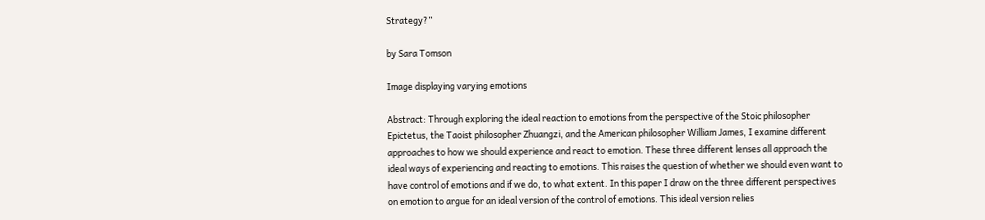Strategy?”

by Sara Tomson

Image displaying varying emotions

Abstract: Through exploring the ideal reaction to emotions from the perspective of the Stoic philosopher Epictetus, the Taoist philosopher Zhuangzi, and the American philosopher William James, I examine different approaches to how we should experience and react to emotion. These three different lenses all approach the ideal ways of experiencing and reacting to emotions. This raises the question of whether we should even want to have control of emotions and if we do, to what extent. In this paper I draw on the three different perspectives on emotion to argue for an ideal version of the control of emotions. This ideal version relies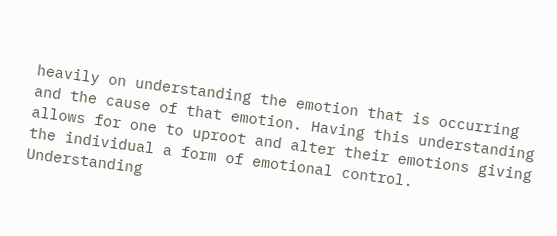heavily on understanding the emotion that is occurring and the cause of that emotion. Having this understanding allows for one to uproot and alter their emotions giving the individual a form of emotional control. Understanding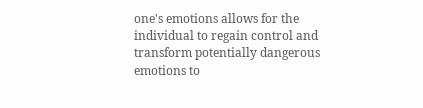one's emotions allows for the individual to regain control and transform potentially dangerous emotions to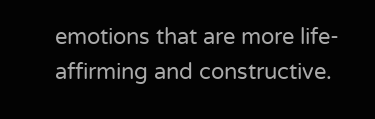emotions that are more life-affirming and constructive.